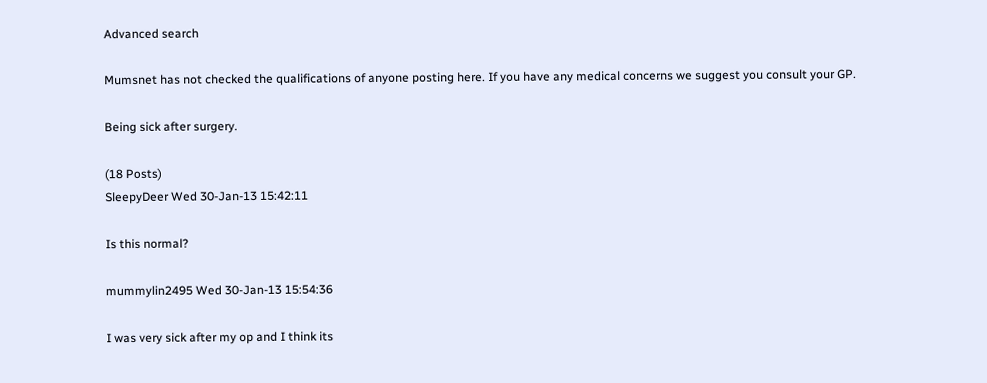Advanced search

Mumsnet has not checked the qualifications of anyone posting here. If you have any medical concerns we suggest you consult your GP.

Being sick after surgery.

(18 Posts)
SleepyDeer Wed 30-Jan-13 15:42:11

Is this normal?

mummylin2495 Wed 30-Jan-13 15:54:36

I was very sick after my op and I think its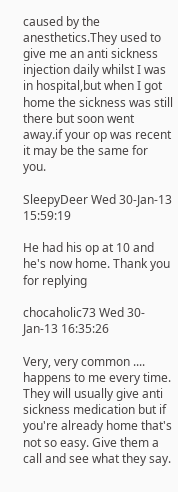caused by the anesthetics.They used to give me an anti sickness injection daily whilst I was in hospital,but when I got home the sickness was still there but soon went away.if your op was recent it may be the same for you.

SleepyDeer Wed 30-Jan-13 15:59:19

He had his op at 10 and he's now home. Thank you for replying

chocaholic73 Wed 30-Jan-13 16:35:26

Very, very common .... happens to me every time. They will usually give anti sickness medication but if you're already home that's not so easy. Give them a call and see what they say.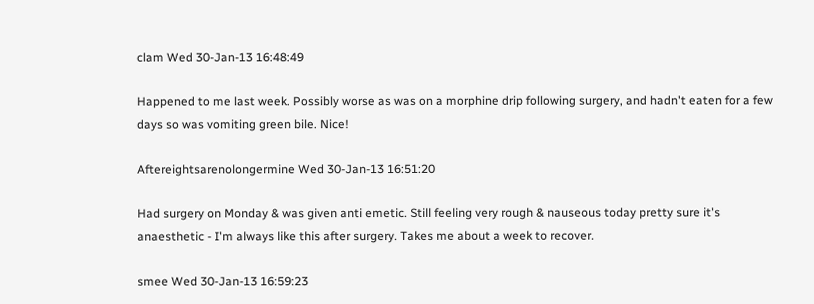clam Wed 30-Jan-13 16:48:49

Happened to me last week. Possibly worse as was on a morphine drip following surgery, and hadn't eaten for a few days so was vomiting green bile. Nice!

Aftereightsarenolongermine Wed 30-Jan-13 16:51:20

Had surgery on Monday & was given anti emetic. Still feeling very rough & nauseous today pretty sure it's anaesthetic - I'm always like this after surgery. Takes me about a week to recover.

smee Wed 30-Jan-13 16:59:23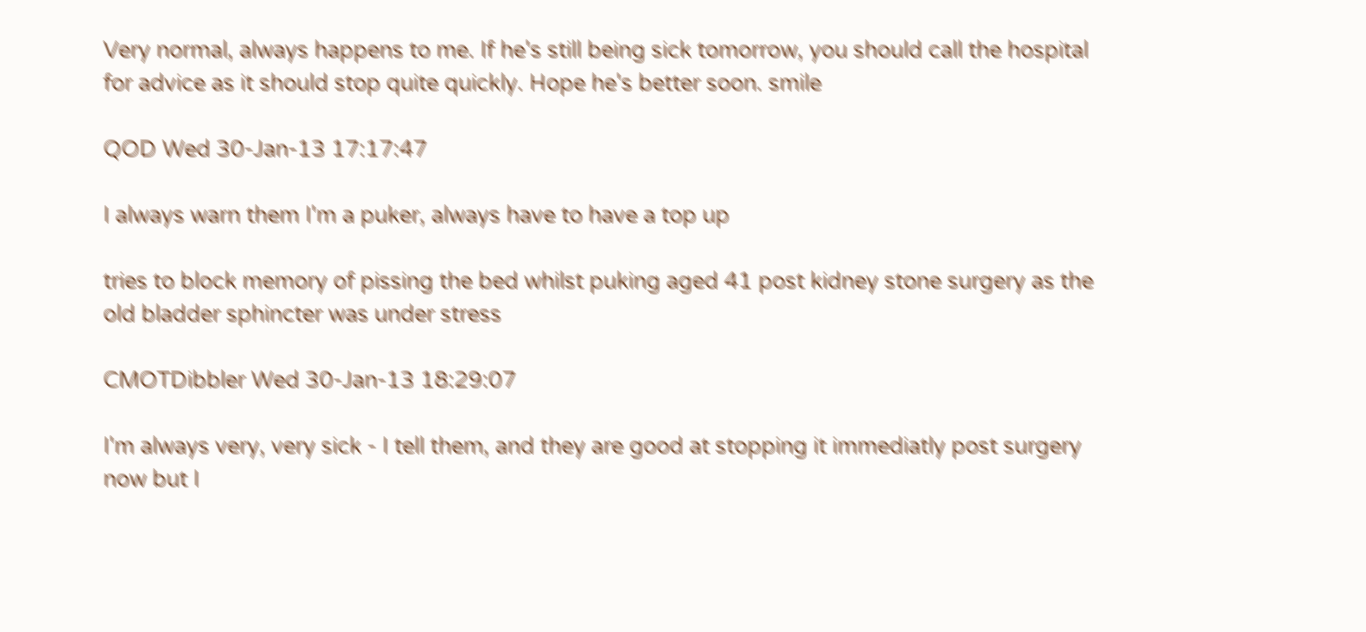Very normal, always happens to me. If he's still being sick tomorrow, you should call the hospital for advice as it should stop quite quickly. Hope he's better soon. smile

QOD Wed 30-Jan-13 17:17:47

I always warn them I'm a puker, always have to have a top up

tries to block memory of pissing the bed whilst puking aged 41 post kidney stone surgery as the old bladder sphincter was under stress

CMOTDibbler Wed 30-Jan-13 18:29:07

I'm always very, very sick - I tell them, and they are good at stopping it immediatly post surgery now but I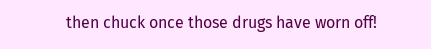then chuck once those drugs have worn off!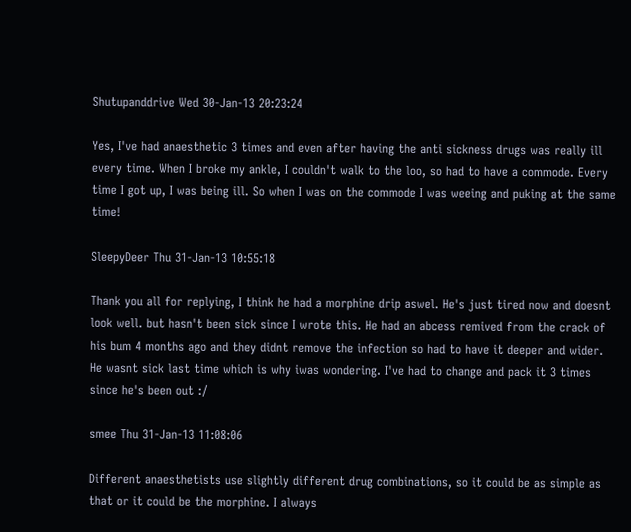Shutupanddrive Wed 30-Jan-13 20:23:24

Yes, I've had anaesthetic 3 times and even after having the anti sickness drugs was really ill every time. When I broke my ankle, I couldn't walk to the loo, so had to have a commode. Every time I got up, I was being ill. So when I was on the commode I was weeing and puking at the same time!

SleepyDeer Thu 31-Jan-13 10:55:18

Thank you all for replying, I think he had a morphine drip aswel. He's just tired now and doesnt look well. but hasn't been sick since I wrote this. He had an abcess remived from the crack of his bum 4 months ago and they didnt remove the infection so had to have it deeper and wider. He wasnt sick last time which is why iwas wondering. I've had to change and pack it 3 times since he's been out :/

smee Thu 31-Jan-13 11:08:06

Different anaesthetists use slightly different drug combinations, so it could be as simple as that or it could be the morphine. I always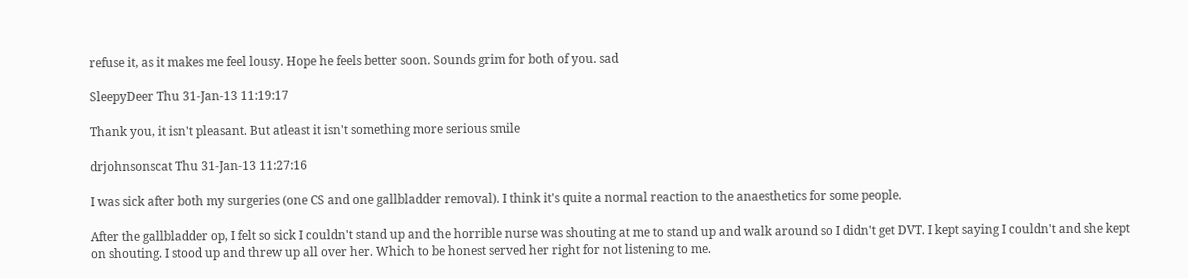refuse it, as it makes me feel lousy. Hope he feels better soon. Sounds grim for both of you. sad

SleepyDeer Thu 31-Jan-13 11:19:17

Thank you, it isn't pleasant. But atleast it isn't something more serious smile

drjohnsonscat Thu 31-Jan-13 11:27:16

I was sick after both my surgeries (one CS and one gallbladder removal). I think it's quite a normal reaction to the anaesthetics for some people.

After the gallbladder op, I felt so sick I couldn't stand up and the horrible nurse was shouting at me to stand up and walk around so I didn't get DVT. I kept saying I couldn't and she kept on shouting. I stood up and threw up all over her. Which to be honest served her right for not listening to me.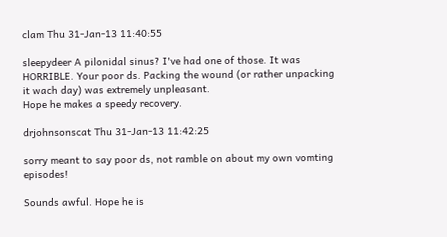clam Thu 31-Jan-13 11:40:55

sleepydeer A pilonidal sinus? I've had one of those. It was HORRIBLE. Your poor ds. Packing the wound (or rather unpacking it wach day) was extremely unpleasant.
Hope he makes a speedy recovery.

drjohnsonscat Thu 31-Jan-13 11:42:25

sorry meant to say poor ds, not ramble on about my own vomting episodes!

Sounds awful. Hope he is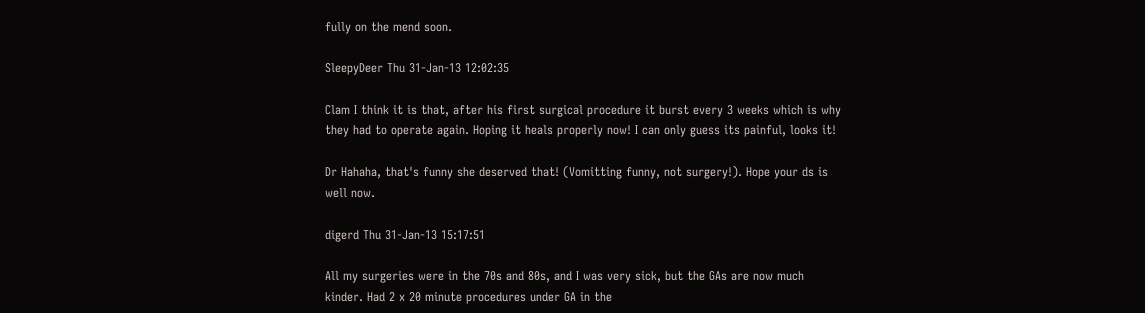fully on the mend soon.

SleepyDeer Thu 31-Jan-13 12:02:35

Clam I think it is that, after his first surgical procedure it burst every 3 weeks which is why they had to operate again. Hoping it heals properly now! I can only guess its painful, looks it!

Dr Hahaha, that's funny she deserved that! (Vomitting funny, not surgery!). Hope your ds is well now.

digerd Thu 31-Jan-13 15:17:51

All my surgeries were in the 70s and 80s, and I was very sick, but the GAs are now much kinder. Had 2 x 20 minute procedures under GA in the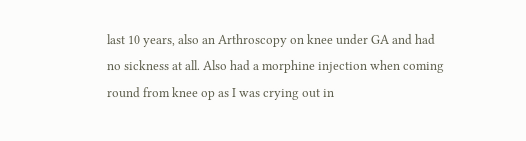last 10 years, also an Arthroscopy on knee under GA and had no sickness at all. Also had a morphine injection when coming round from knee op as I was crying out in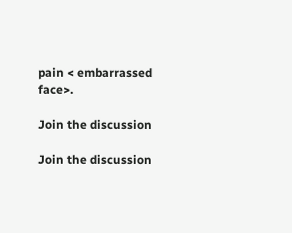pain < embarrassed face>.

Join the discussion

Join the discussion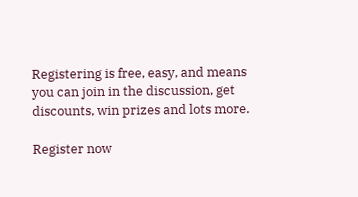Registering is free, easy, and means you can join in the discussion, get discounts, win prizes and lots more.

Register now